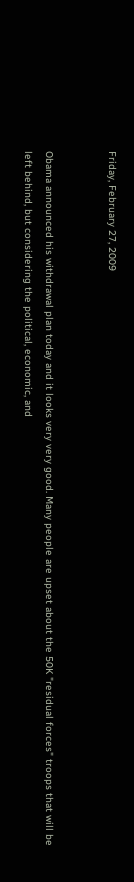Friday, February 27, 2009


Obama announced his withdrawal plan today and it looks very very good. Many people are upset about the 50K "residual forces" troops that will be left behind, but considering the political, economic, and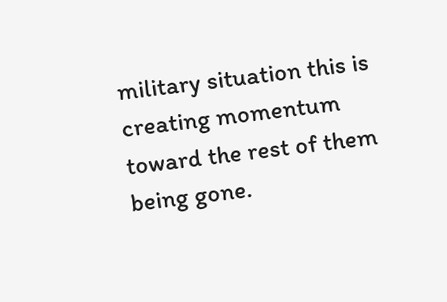military situation this is creating momentum toward the rest of them being gone.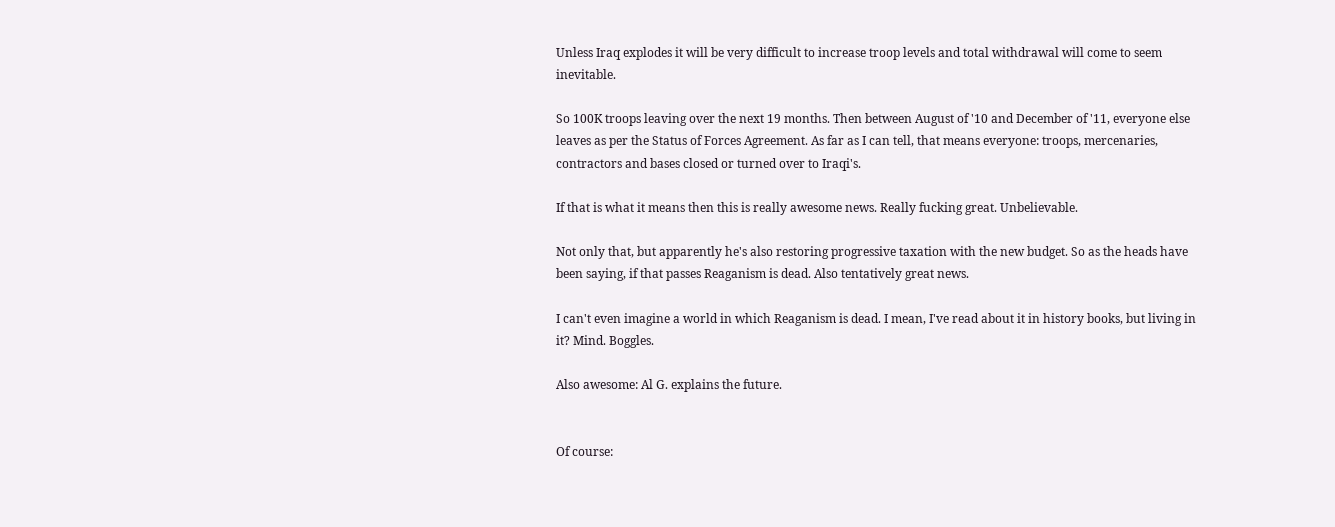Unless Iraq explodes it will be very difficult to increase troop levels and total withdrawal will come to seem inevitable.

So 100K troops leaving over the next 19 months. Then between August of '10 and December of '11, everyone else leaves as per the Status of Forces Agreement. As far as I can tell, that means everyone: troops, mercenaries, contractors and bases closed or turned over to Iraqi's.

If that is what it means then this is really awesome news. Really fucking great. Unbelievable.

Not only that, but apparently he's also restoring progressive taxation with the new budget. So as the heads have been saying, if that passes Reaganism is dead. Also tentatively great news.

I can't even imagine a world in which Reaganism is dead. I mean, I've read about it in history books, but living in it? Mind. Boggles.

Also awesome: Al G. explains the future.


Of course: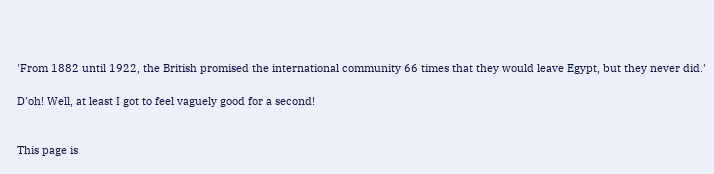'From 1882 until 1922, the British promised the international community 66 times that they would leave Egypt, but they never did.'

D'oh! Well, at least I got to feel vaguely good for a second!


This page is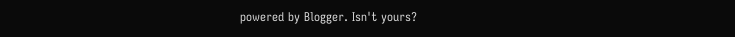powered by Blogger. Isn't yours?